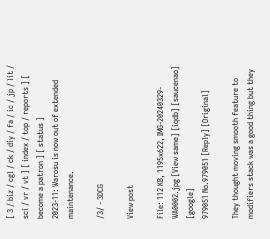[ 3 / biz / cgl / ck / diy / fa / ic / jp / lit / sci / vr / vt ] [ index / top / reports ] [ become a patron ] [ status ]
2023-11: Warosu is now out of extended maintenance.

/3/ - 3DCG

View post

File: 112 KB, 1195x622, IMG-20240329-WA0002.jpg [View same] [iqdb] [saucenao] [google]
979051 No.979051 [Reply] [Original]

They thought moving smooth feature to modifiers stack was a good thing but they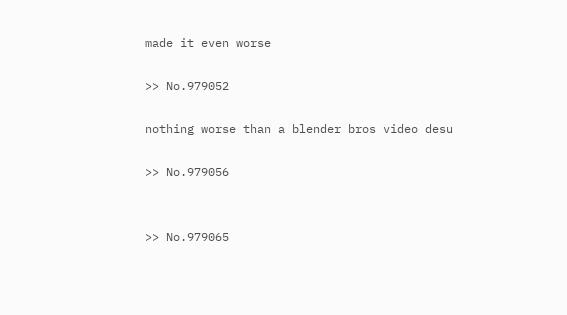made it even worse

>> No.979052

nothing worse than a blender bros video desu

>> No.979056


>> No.979065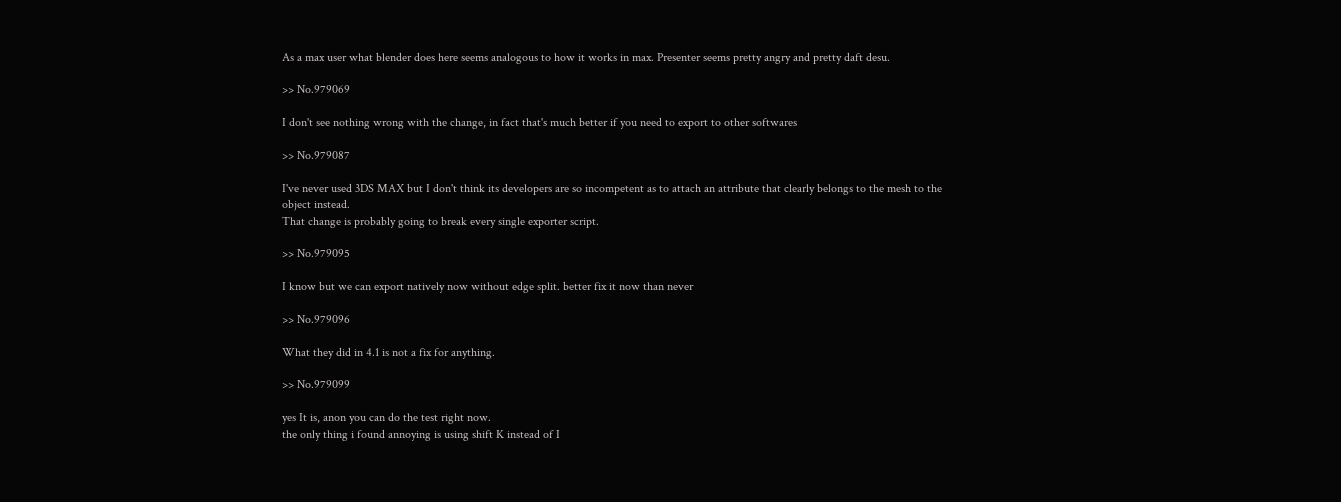As a max user what blender does here seems analogous to how it works in max. Presenter seems pretty angry and pretty daft desu.

>> No.979069

I don't see nothing wrong with the change, in fact that's much better if you need to export to other softwares

>> No.979087

I've never used 3DS MAX but I don't think its developers are so incompetent as to attach an attribute that clearly belongs to the mesh to the object instead.
That change is probably going to break every single exporter script.

>> No.979095

I know but we can export natively now without edge split. better fix it now than never

>> No.979096

What they did in 4.1 is not a fix for anything.

>> No.979099

yes It is, anon you can do the test right now.
the only thing i found annoying is using shift K instead of I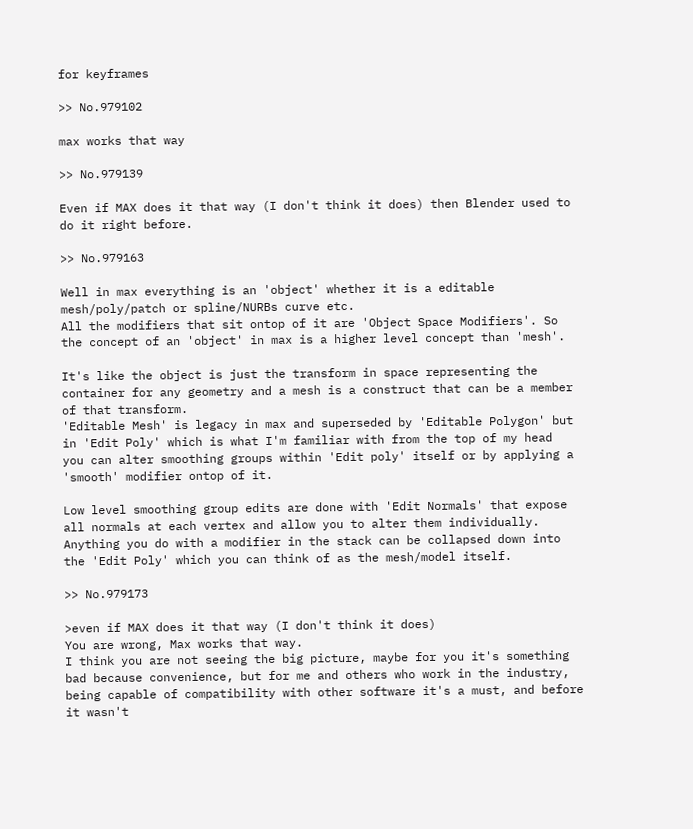for keyframes

>> No.979102

max works that way

>> No.979139

Even if MAX does it that way (I don't think it does) then Blender used to do it right before.

>> No.979163

Well in max everything is an 'object' whether it is a editable mesh/poly/patch or spline/NURBs curve etc.
All the modifiers that sit ontop of it are 'Object Space Modifiers'. So the concept of an 'object' in max is a higher level concept than 'mesh'.

It's like the object is just the transform in space representing the container for any geometry and a mesh is a construct that can be a member of that transform.
'Editable Mesh' is legacy in max and superseded by 'Editable Polygon' but in 'Edit Poly' which is what I'm familiar with from the top of my head
you can alter smoothing groups within 'Edit poly' itself or by applying a 'smooth' modifier ontop of it.

Low level smoothing group edits are done with 'Edit Normals' that expose all normals at each vertex and allow you to alter them individually.
Anything you do with a modifier in the stack can be collapsed down into the 'Edit Poly' which you can think of as the mesh/model itself.

>> No.979173

>even if MAX does it that way (I don't think it does)
You are wrong, Max works that way.
I think you are not seeing the big picture, maybe for you it's something bad because convenience, but for me and others who work in the industry, being capable of compatibility with other software it's a must, and before it wasn't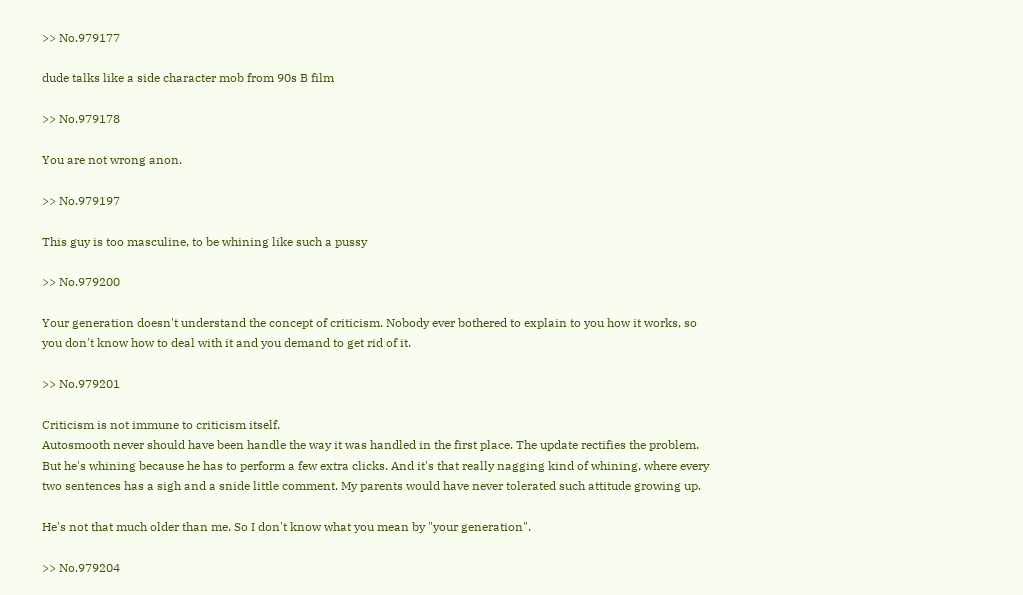>> No.979177

dude talks like a side character mob from 90s B film

>> No.979178

You are not wrong anon.

>> No.979197

This guy is too masculine, to be whining like such a pussy

>> No.979200

Your generation doesn't understand the concept of criticism. Nobody ever bothered to explain to you how it works, so you don't know how to deal with it and you demand to get rid of it.

>> No.979201

Criticism is not immune to criticism itself.
Autosmooth never should have been handle the way it was handled in the first place. The update rectifies the problem. But he's whining because he has to perform a few extra clicks. And it's that really nagging kind of whining, where every two sentences has a sigh and a snide little comment. My parents would have never tolerated such attitude growing up.

He's not that much older than me. So I don't know what you mean by "your generation".

>> No.979204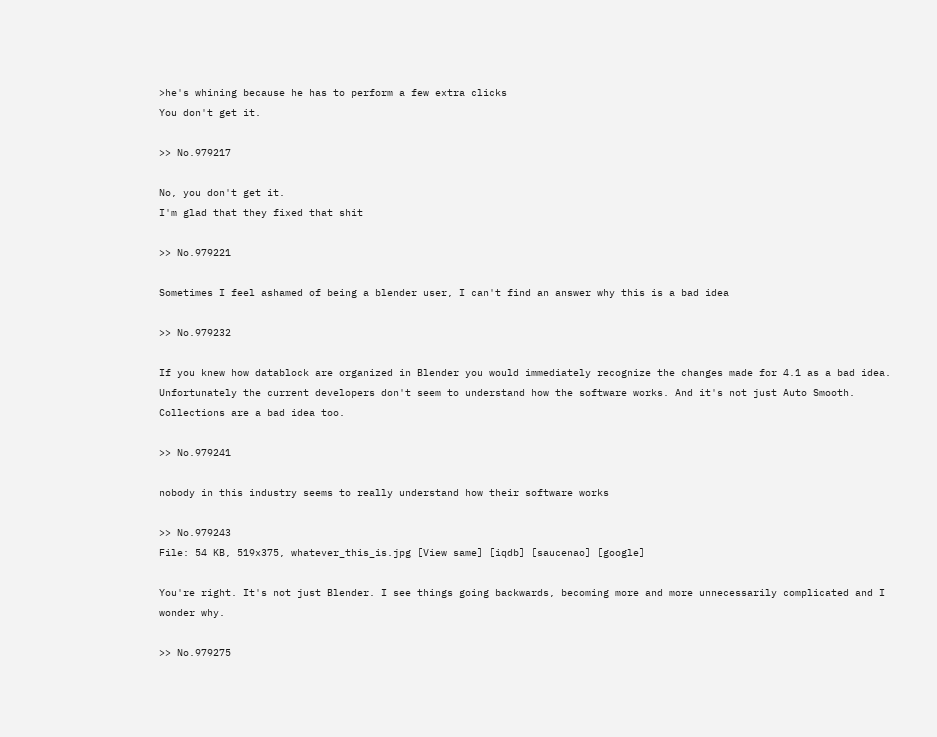>he's whining because he has to perform a few extra clicks
You don't get it.

>> No.979217

No, you don't get it.
I'm glad that they fixed that shit

>> No.979221

Sometimes I feel ashamed of being a blender user, I can't find an answer why this is a bad idea

>> No.979232

If you knew how datablock are organized in Blender you would immediately recognize the changes made for 4.1 as a bad idea. Unfortunately the current developers don't seem to understand how the software works. And it's not just Auto Smooth. Collections are a bad idea too.

>> No.979241

nobody in this industry seems to really understand how their software works

>> No.979243
File: 54 KB, 519x375, whatever_this_is.jpg [View same] [iqdb] [saucenao] [google]

You're right. It's not just Blender. I see things going backwards, becoming more and more unnecessarily complicated and I wonder why.

>> No.979275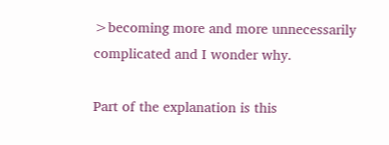>becoming more and more unnecessarily complicated and I wonder why.

Part of the explanation is this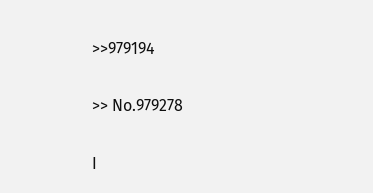>>979194

>> No.979278

I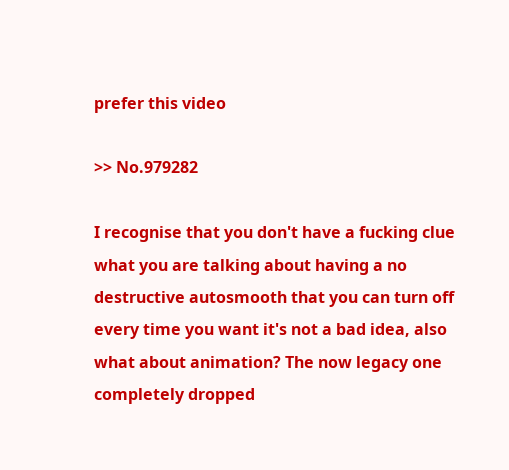prefer this video

>> No.979282

I recognise that you don't have a fucking clue what you are talking about having a no destructive autosmooth that you can turn off every time you want it's not a bad idea, also what about animation? The now legacy one completely dropped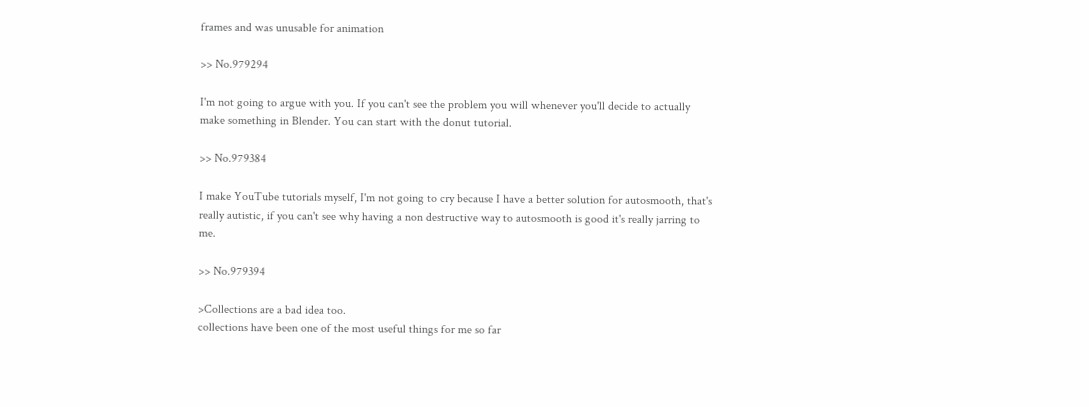frames and was unusable for animation

>> No.979294

I'm not going to argue with you. If you can't see the problem you will whenever you'll decide to actually make something in Blender. You can start with the donut tutorial.

>> No.979384

I make YouTube tutorials myself, I'm not going to cry because I have a better solution for autosmooth, that's really autistic, if you can't see why having a non destructive way to autosmooth is good it's really jarring to me.

>> No.979394

>Collections are a bad idea too.
collections have been one of the most useful things for me so far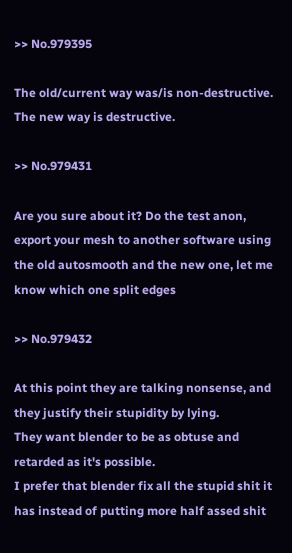>> No.979395

The old/current way was/is non-destructive. The new way is destructive.

>> No.979431

Are you sure about it? Do the test anon, export your mesh to another software using the old autosmooth and the new one, let me know which one split edges

>> No.979432

At this point they are talking nonsense, and they justify their stupidity by lying.
They want blender to be as obtuse and retarded as it's possible.
I prefer that blender fix all the stupid shit it has instead of putting more half assed shit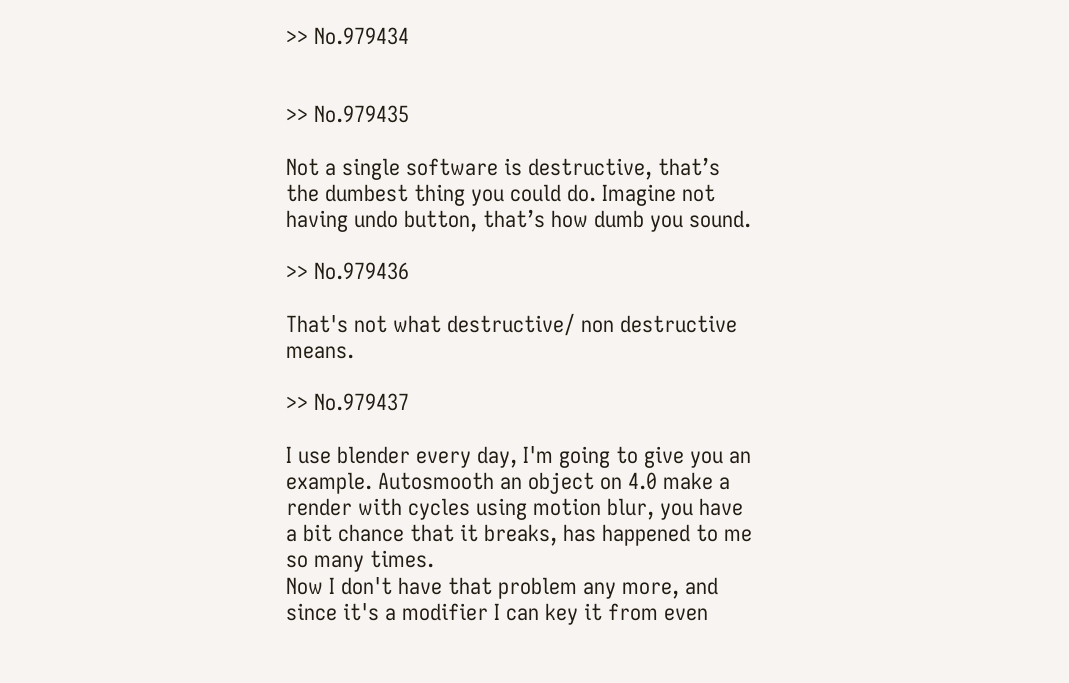>> No.979434


>> No.979435

Not a single software is destructive, that’s the dumbest thing you could do. Imagine not having undo button, that’s how dumb you sound.

>> No.979436

That's not what destructive/ non destructive means.

>> No.979437

I use blender every day, I'm going to give you an example. Autosmooth an object on 4.0 make a render with cycles using motion blur, you have a bit chance that it breaks, has happened to me so many times.
Now I don't have that problem any more, and since it's a modifier I can key it from even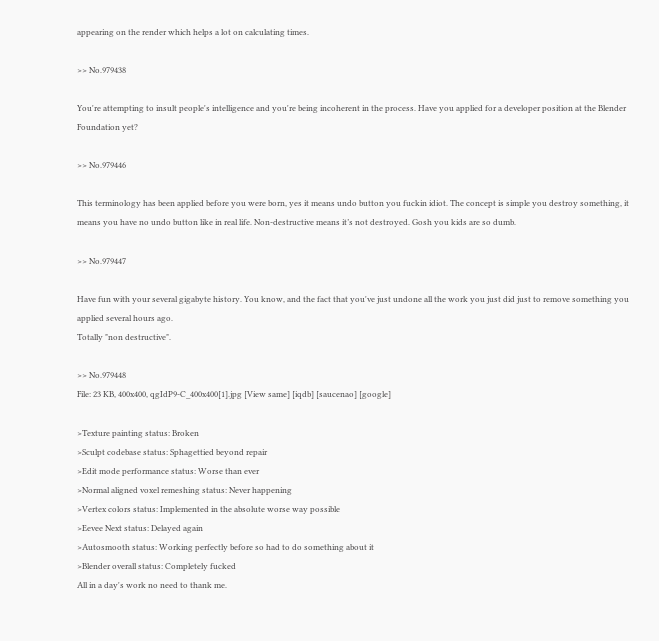appearing on the render which helps a lot on calculating times.

>> No.979438

You're attempting to insult people's intelligence and you're being incoherent in the process. Have you applied for a developer position at the Blender Foundation yet?

>> No.979446

This terminology has been applied before you were born, yes it means undo button you fuckin idiot. The concept is simple you destroy something, it means you have no undo button like in real life. Non-destructive means it’s not destroyed. Gosh you kids are so dumb.

>> No.979447

Have fun with your several gigabyte history. You know, and the fact that you've just undone all the work you just did just to remove something you applied several hours ago.
Totally "non destructive".

>> No.979448
File: 23 KB, 400x400, qgIdP9-C_400x400[1].jpg [View same] [iqdb] [saucenao] [google]

>Texture painting status: Broken
>Sculpt codebase status: Sphagettied beyond repair
>Edit mode performance status: Worse than ever
>Normal aligned voxel remeshing status: Never happening
>Vertex colors status: Implemented in the absolute worse way possible
>Eevee Next status: Delayed again
>Autosmooth status: Working perfectly before so had to do something about it
>Blender overall status: Completely fucked
All in a day's work no need to thank me.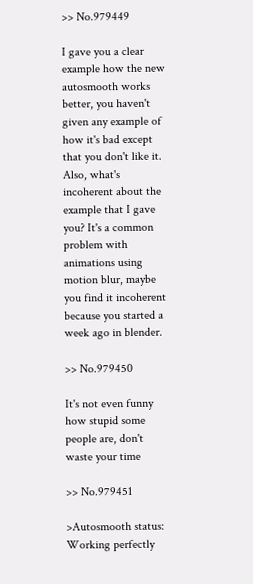>> No.979449

I gave you a clear example how the new autosmooth works better, you haven't given any example of how it's bad except that you don't like it.
Also, what's incoherent about the example that I gave you? It's a common problem with animations using motion blur, maybe you find it incoherent because you started a week ago in blender.

>> No.979450

It's not even funny how stupid some people are, don't waste your time

>> No.979451

>Autosmooth status: Working perfectly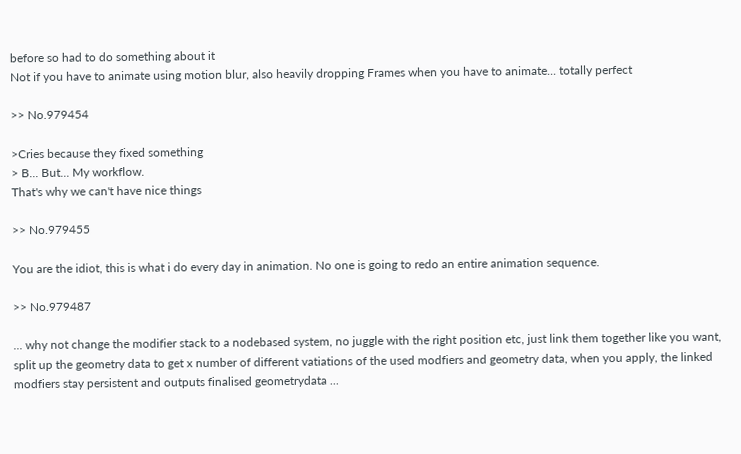before so had to do something about it
Not if you have to animate using motion blur, also heavily dropping Frames when you have to animate... totally perfect

>> No.979454

>Cries because they fixed something
> B... But... My workflow.
That's why we can't have nice things

>> No.979455

You are the idiot, this is what i do every day in animation. No one is going to redo an entire animation sequence.

>> No.979487

... why not change the modifier stack to a nodebased system, no juggle with the right position etc, just link them together like you want, split up the geometry data to get x number of different vatiations of the used modfiers and geometry data, when you apply, the linked modfiers stay persistent and outputs finalised geometrydata ...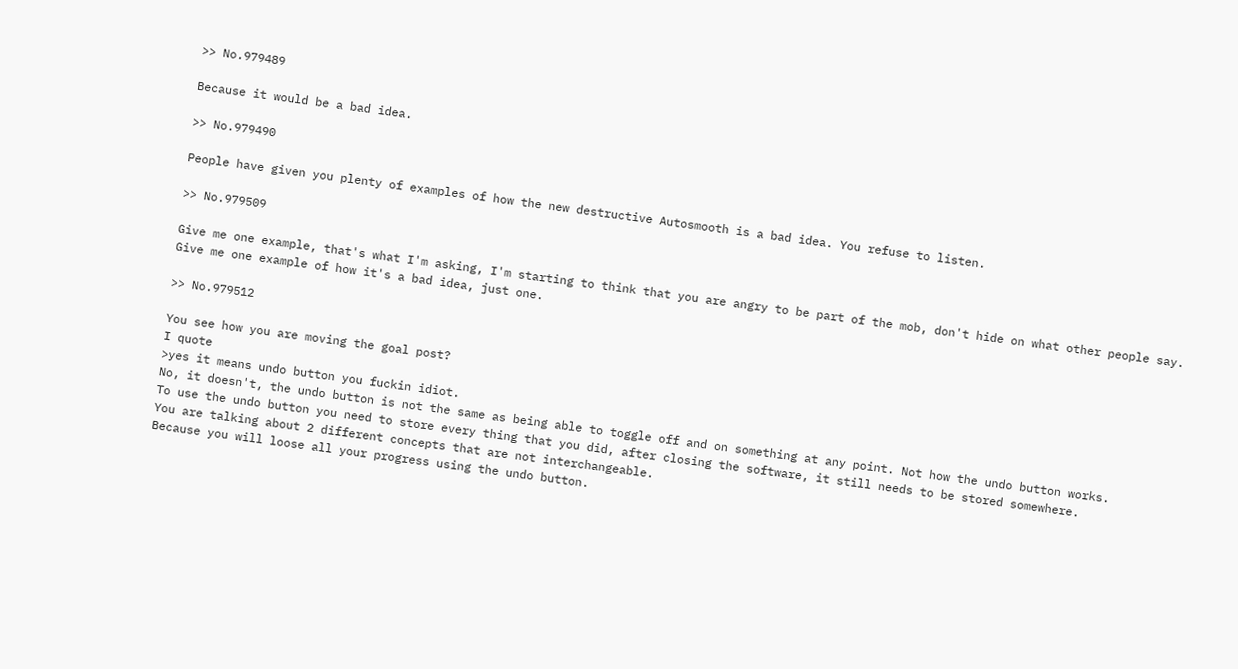>> No.979489

Because it would be a bad idea.

>> No.979490

People have given you plenty of examples of how the new destructive Autosmooth is a bad idea. You refuse to listen.

>> No.979509

Give me one example, that's what I'm asking, I'm starting to think that you are angry to be part of the mob, don't hide on what other people say.
Give me one example of how it's a bad idea, just one.

>> No.979512

You see how you are moving the goal post?
I quote
>yes it means undo button you fuckin idiot.
No, it doesn't, the undo button is not the same as being able to toggle off and on something at any point. Not how the undo button works.
To use the undo button you need to store every thing that you did, after closing the software, it still needs to be stored somewhere.
You are talking about 2 different concepts that are not interchangeable.
Because you will loose all your progress using the undo button.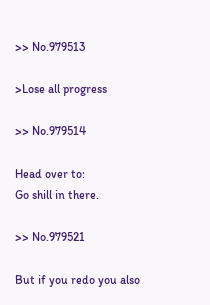>> No.979513

>Lose all progress

>> No.979514

Head over to:
Go shill in there.

>> No.979521

But if you redo you also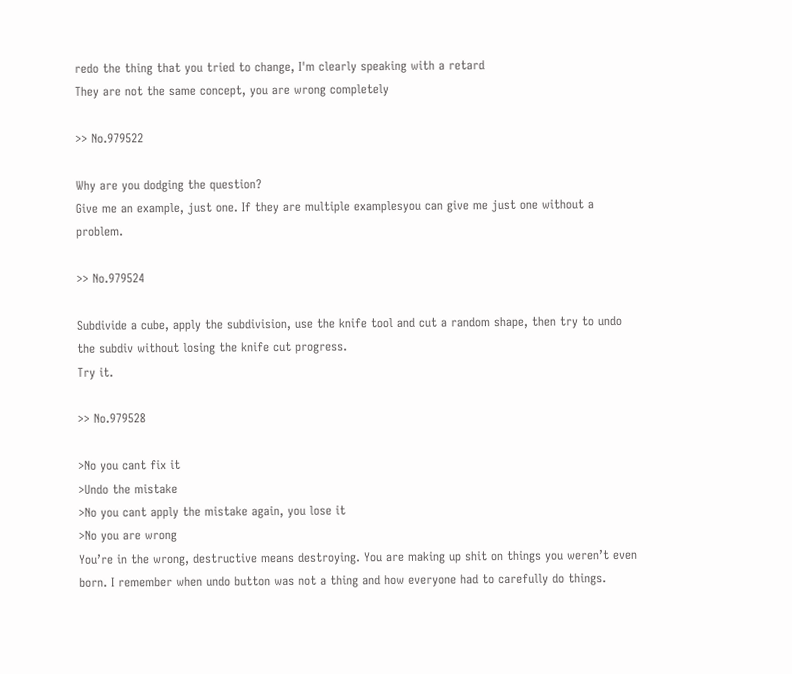redo the thing that you tried to change, I'm clearly speaking with a retard
They are not the same concept, you are wrong completely

>> No.979522

Why are you dodging the question?
Give me an example, just one. If they are multiple examplesyou can give me just one without a problem.

>> No.979524

Subdivide a cube, apply the subdivision, use the knife tool and cut a random shape, then try to undo the subdiv without losing the knife cut progress.
Try it.

>> No.979528

>No you cant fix it
>Undo the mistake
>No you cant apply the mistake again, you lose it
>No you are wrong
You’re in the wrong, destructive means destroying. You are making up shit on things you weren’t even born. I remember when undo button was not a thing and how everyone had to carefully do things.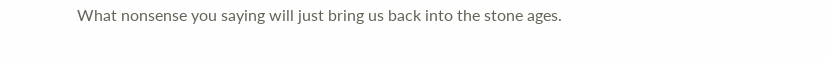What nonsense you saying will just bring us back into the stone ages.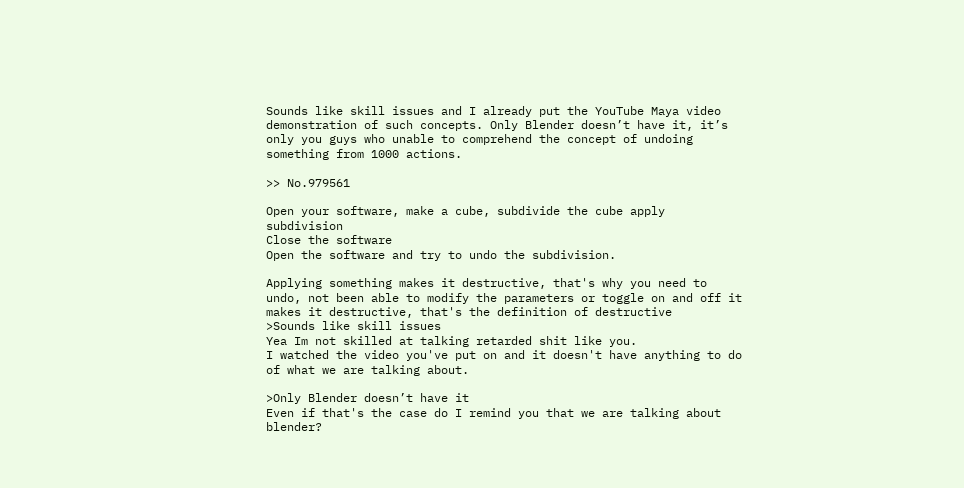Sounds like skill issues and I already put the YouTube Maya video demonstration of such concepts. Only Blender doesn’t have it, it’s only you guys who unable to comprehend the concept of undoing something from 1000 actions.

>> No.979561

Open your software, make a cube, subdivide the cube apply subdivision
Close the software
Open the software and try to undo the subdivision.

Applying something makes it destructive, that's why you need to undo, not been able to modify the parameters or toggle on and off it makes it destructive, that's the definition of destructive
>Sounds like skill issues
Yea Im not skilled at talking retarded shit like you.
I watched the video you've put on and it doesn't have anything to do of what we are talking about.

>Only Blender doesn’t have it
Even if that's the case do I remind you that we are talking about blender?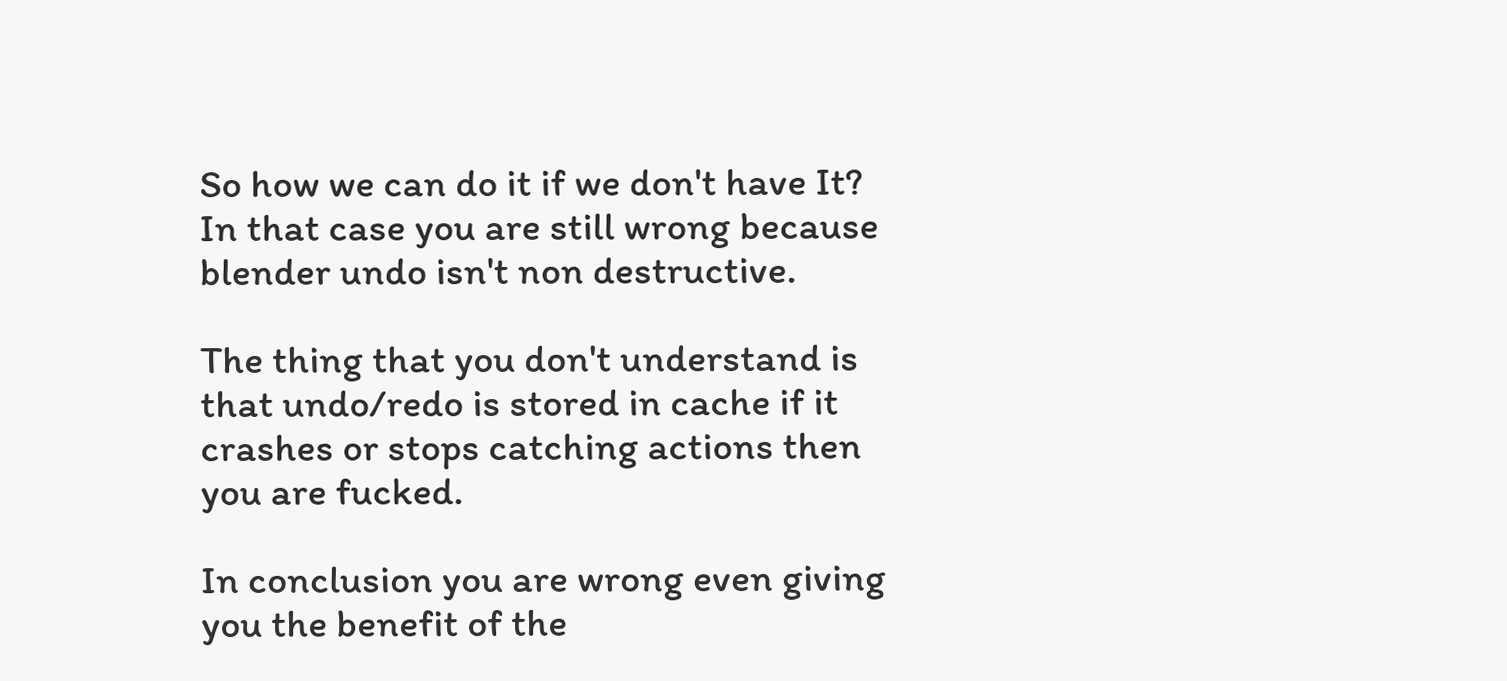So how we can do it if we don't have It?
In that case you are still wrong because blender undo isn't non destructive.

The thing that you don't understand is that undo/redo is stored in cache if it crashes or stops catching actions then you are fucked.

In conclusion you are wrong even giving you the benefit of the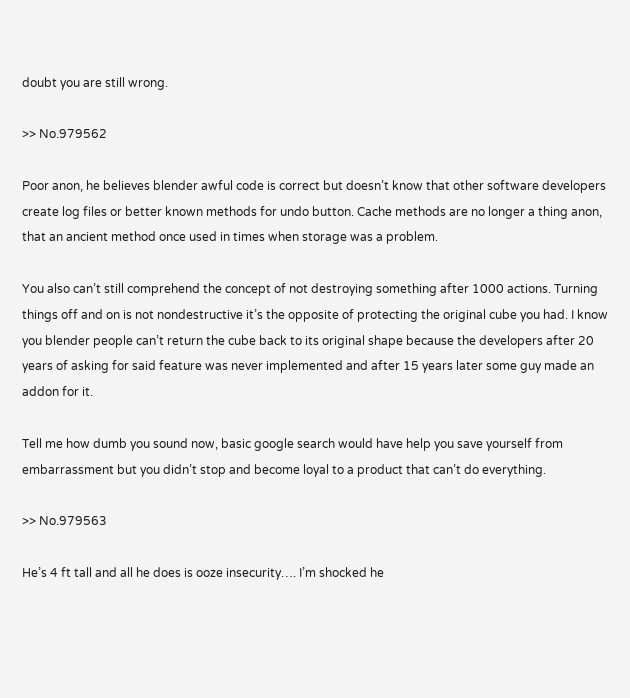doubt you are still wrong.

>> No.979562

Poor anon, he believes blender awful code is correct but doesn’t know that other software developers create log files or better known methods for undo button. Cache methods are no longer a thing anon, that an ancient method once used in times when storage was a problem.

You also can’t still comprehend the concept of not destroying something after 1000 actions. Turning things off and on is not nondestructive it’s the opposite of protecting the original cube you had. I know you blender people can’t return the cube back to its original shape because the developers after 20 years of asking for said feature was never implemented and after 15 years later some guy made an addon for it.

Tell me how dumb you sound now, basic google search would have help you save yourself from embarrassment but you didn’t stop and become loyal to a product that can’t do everything.

>> No.979563

He’s 4 ft tall and all he does is ooze insecurity…. I’m shocked he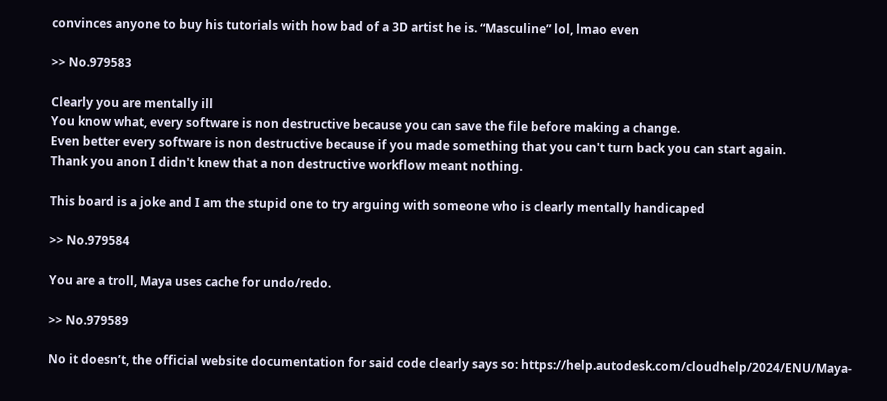convinces anyone to buy his tutorials with how bad of a 3D artist he is. “Masculine” lol, lmao even

>> No.979583

Clearly you are mentally ill
You know what, every software is non destructive because you can save the file before making a change.
Even better every software is non destructive because if you made something that you can't turn back you can start again.
Thank you anon I didn't knew that a non destructive workflow meant nothing.

This board is a joke and I am the stupid one to try arguing with someone who is clearly mentally handicaped

>> No.979584

You are a troll, Maya uses cache for undo/redo.

>> No.979589

No it doesn’t, the official website documentation for said code clearly says so: https://help.autodesk.com/cloudhelp/2024/ENU/Maya-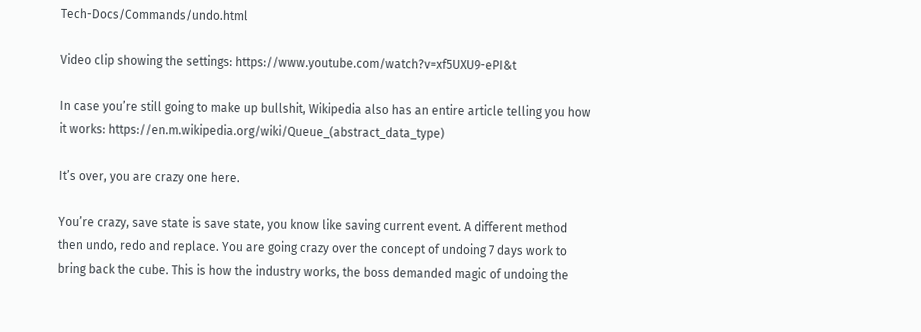Tech-Docs/Commands/undo.html

Video clip showing the settings: https://www.youtube.com/watch?v=xf5UXU9-ePI&t

In case you’re still going to make up bullshit, Wikipedia also has an entire article telling you how it works: https://en.m.wikipedia.org/wiki/Queue_(abstract_data_type)

It’s over, you are crazy one here.

You’re crazy, save state is save state, you know like saving current event. A different method then undo, redo and replace. You are going crazy over the concept of undoing 7 days work to bring back the cube. This is how the industry works, the boss demanded magic of undoing the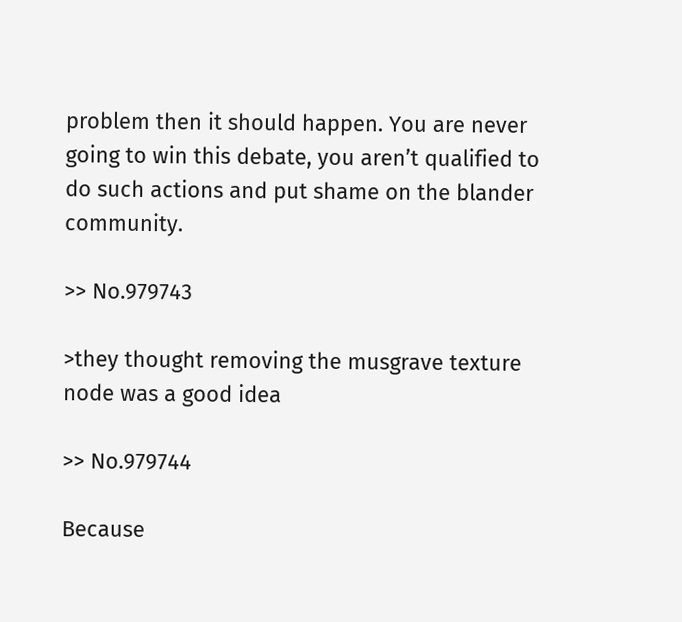problem then it should happen. You are never going to win this debate, you aren’t qualified to do such actions and put shame on the blander community.

>> No.979743

>they thought removing the musgrave texture node was a good idea

>> No.979744

Because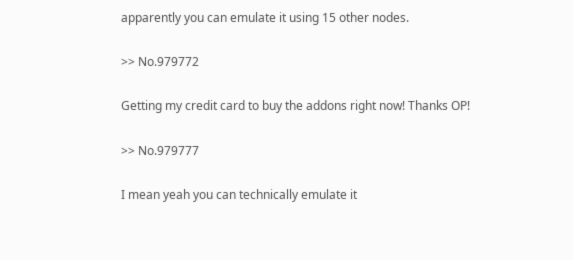apparently you can emulate it using 15 other nodes.

>> No.979772

Getting my credit card to buy the addons right now! Thanks OP!

>> No.979777

I mean yeah you can technically emulate it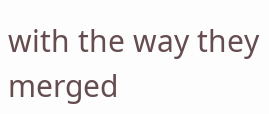with the way they merged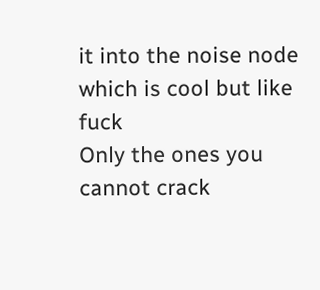it into the noise node which is cool but like fuck
Only the ones you cannot crack